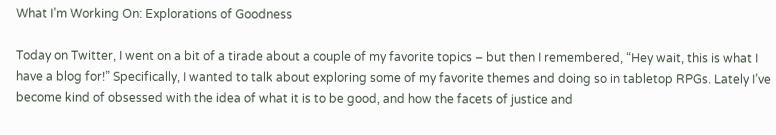What I’m Working On: Explorations of Goodness

Today on Twitter, I went on a bit of a tirade about a couple of my favorite topics – but then I remembered, “Hey wait, this is what I have a blog for!” Specifically, I wanted to talk about exploring some of my favorite themes and doing so in tabletop RPGs. Lately I’ve become kind of obsessed with the idea of what it is to be good, and how the facets of justice and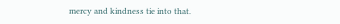mercy and kindness tie into that.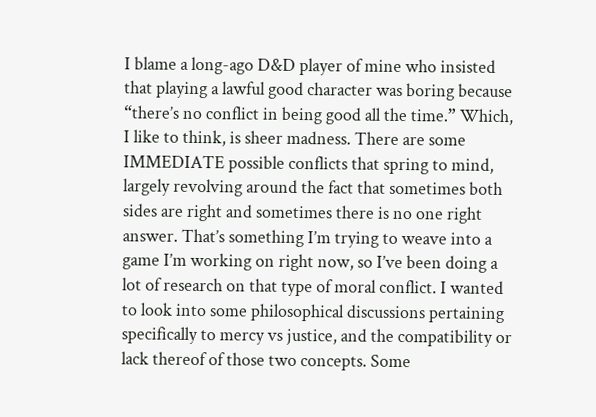I blame a long-ago D&D player of mine who insisted that playing a lawful good character was boring because “there’s no conflict in being good all the time.” Which, I like to think, is sheer madness. There are some IMMEDIATE possible conflicts that spring to mind, largely revolving around the fact that sometimes both sides are right and sometimes there is no one right answer. That’s something I’m trying to weave into a game I’m working on right now, so I’ve been doing a lot of research on that type of moral conflict. I wanted to look into some philosophical discussions pertaining specifically to mercy vs justice, and the compatibility or lack thereof of those two concepts. Some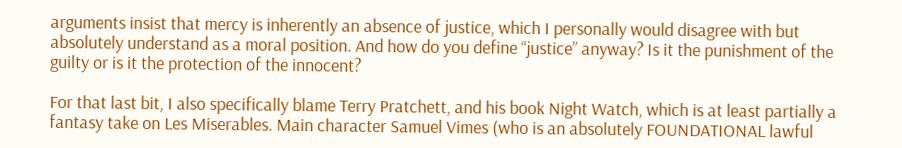arguments insist that mercy is inherently an absence of justice, which I personally would disagree with but absolutely understand as a moral position. And how do you define “justice” anyway? Is it the punishment of the guilty or is it the protection of the innocent?

For that last bit, I also specifically blame Terry Pratchett, and his book Night Watch, which is at least partially a fantasy take on Les Miserables. Main character Samuel Vimes (who is an absolutely FOUNDATIONAL lawful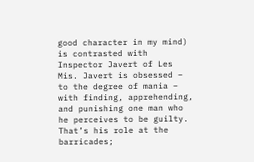good character in my mind) is contrasted with Inspector Javert of Les Mis. Javert is obsessed – to the degree of mania – with finding, apprehending, and punishing one man who he perceives to be guilty. That’s his role at the barricades;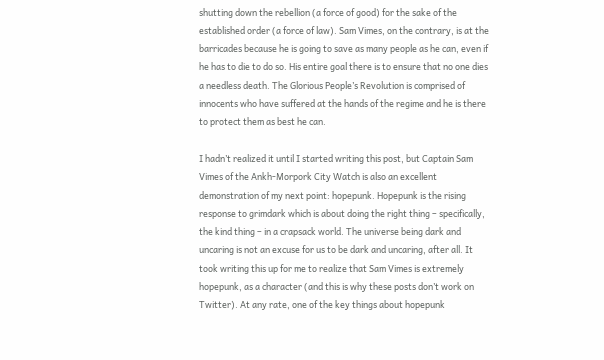shutting down the rebellion (a force of good) for the sake of the established order (a force of law). Sam Vimes, on the contrary, is at the barricades because he is going to save as many people as he can, even if he has to die to do so. His entire goal there is to ensure that no one dies a needless death. The Glorious People’s Revolution is comprised of innocents who have suffered at the hands of the regime and he is there to protect them as best he can.

I hadn’t realized it until I started writing this post, but Captain Sam Vimes of the Ankh-Morpork City Watch is also an excellent demonstration of my next point: hopepunk. Hopepunk is the rising response to grimdark which is about doing the right thing – specifically, the kind thing – in a crapsack world. The universe being dark and uncaring is not an excuse for us to be dark and uncaring, after all. It took writing this up for me to realize that Sam Vimes is extremely hopepunk, as a character (and this is why these posts don’t work on Twitter). At any rate, one of the key things about hopepunk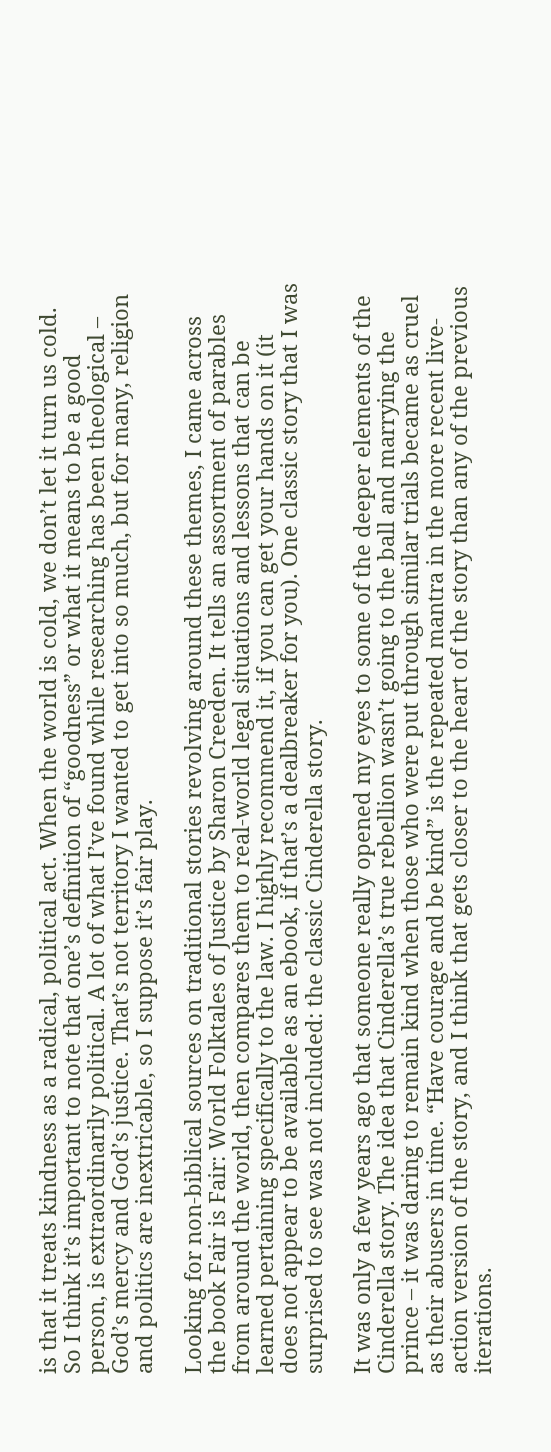is that it treats kindness as a radical, political act. When the world is cold, we don’t let it turn us cold. So I think it’s important to note that one’s definition of “goodness” or what it means to be a good person, is extraordinarily political. A lot of what I’ve found while researching has been theological – God’s mercy and God’s justice. That’s not territory I wanted to get into so much, but for many, religion and politics are inextricable, so I suppose it’s fair play.

Looking for non-biblical sources on traditional stories revolving around these themes, I came across the book Fair is Fair: World Folktales of Justice by Sharon Creeden. It tells an assortment of parables from around the world, then compares them to real-world legal situations and lessons that can be learned pertaining specifically to the law. I highly recommend it, if you can get your hands on it (it does not appear to be available as an ebook, if that’s a dealbreaker for you). One classic story that I was surprised to see was not included: the classic Cinderella story.

It was only a few years ago that someone really opened my eyes to some of the deeper elements of the Cinderella story. The idea that Cinderella’s true rebellion wasn’t going to the ball and marrying the prince – it was daring to remain kind when those who were put through similar trials became as cruel as their abusers in time. “Have courage and be kind” is the repeated mantra in the more recent live-action version of the story, and I think that gets closer to the heart of the story than any of the previous iterations.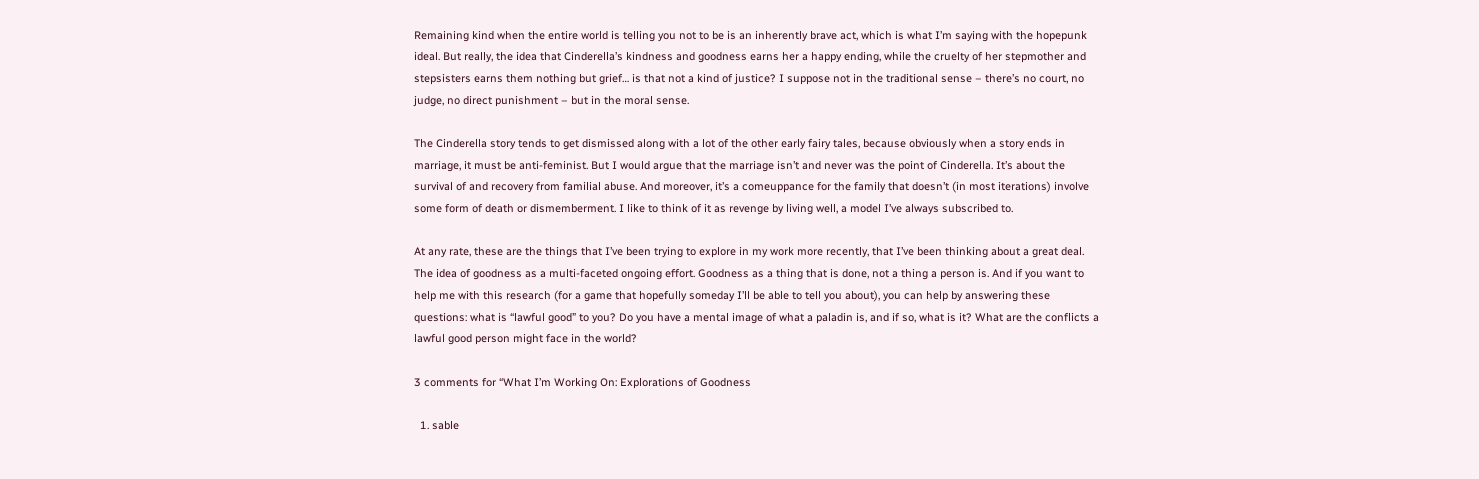Remaining kind when the entire world is telling you not to be is an inherently brave act, which is what I’m saying with the hopepunk ideal. But really, the idea that Cinderella’s kindness and goodness earns her a happy ending, while the cruelty of her stepmother and stepsisters earns them nothing but grief… is that not a kind of justice? I suppose not in the traditional sense – there’s no court, no judge, no direct punishment – but in the moral sense.

The Cinderella story tends to get dismissed along with a lot of the other early fairy tales, because obviously when a story ends in marriage, it must be anti-feminist. But I would argue that the marriage isn’t and never was the point of Cinderella. It’s about the survival of and recovery from familial abuse. And moreover, it’s a comeuppance for the family that doesn’t (in most iterations) involve some form of death or dismemberment. I like to think of it as revenge by living well, a model I’ve always subscribed to.

At any rate, these are the things that I’ve been trying to explore in my work more recently, that I’ve been thinking about a great deal. The idea of goodness as a multi-faceted ongoing effort. Goodness as a thing that is done, not a thing a person is. And if you want to help me with this research (for a game that hopefully someday I’ll be able to tell you about), you can help by answering these questions: what is “lawful good” to you? Do you have a mental image of what a paladin is, and if so, what is it? What are the conflicts a lawful good person might face in the world?

3 comments for “What I’m Working On: Explorations of Goodness

  1. sable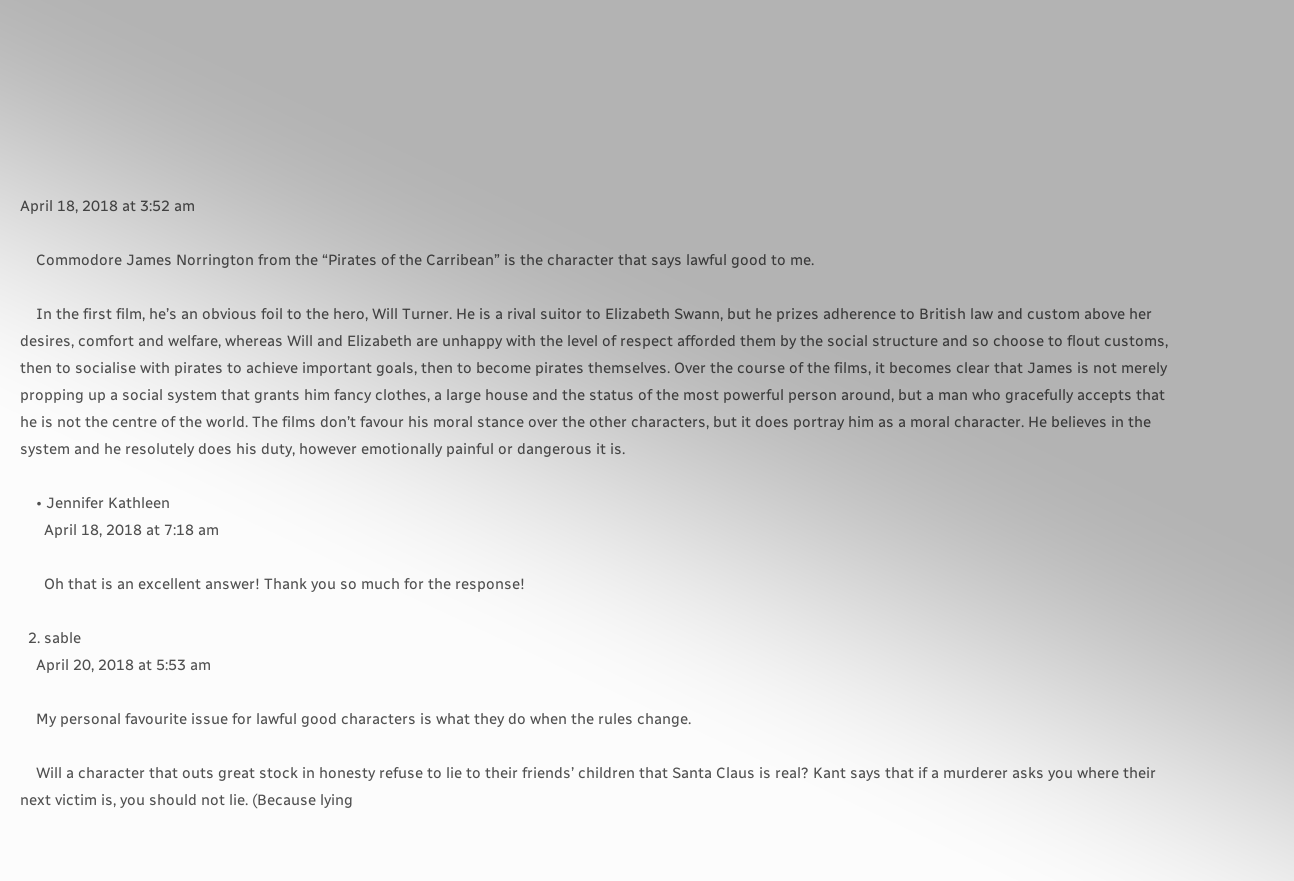April 18, 2018 at 3:52 am

    Commodore James Norrington from the “Pirates of the Carribean” is the character that says lawful good to me.

    In the first film, he’s an obvious foil to the hero, Will Turner. He is a rival suitor to Elizabeth Swann, but he prizes adherence to British law and custom above her desires, comfort and welfare, whereas Will and Elizabeth are unhappy with the level of respect afforded them by the social structure and so choose to flout customs, then to socialise with pirates to achieve important goals, then to become pirates themselves. Over the course of the films, it becomes clear that James is not merely propping up a social system that grants him fancy clothes, a large house and the status of the most powerful person around, but a man who gracefully accepts that he is not the centre of the world. The films don’t favour his moral stance over the other characters, but it does portray him as a moral character. He believes in the system and he resolutely does his duty, however emotionally painful or dangerous it is.

    • Jennifer Kathleen
      April 18, 2018 at 7:18 am

      Oh that is an excellent answer! Thank you so much for the response!

  2. sable
    April 20, 2018 at 5:53 am

    My personal favourite issue for lawful good characters is what they do when the rules change.

    Will a character that outs great stock in honesty refuse to lie to their friends’ children that Santa Claus is real? Kant says that if a murderer asks you where their next victim is, you should not lie. (Because lying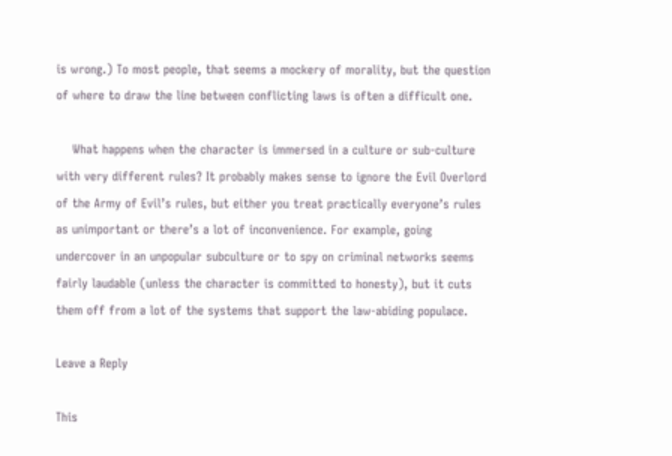is wrong.) To most people, that seems a mockery of morality, but the question of where to draw the line between conflicting laws is often a difficult one.

    What happens when the character is immersed in a culture or sub-culture with very different rules? It probably makes sense to ignore the Evil Overlord of the Army of Evil’s rules, but either you treat practically everyone’s rules as unimportant or there’s a lot of inconvenience. For example, going undercover in an unpopular subculture or to spy on criminal networks seems fairly laudable (unless the character is committed to honesty), but it cuts them off from a lot of the systems that support the law-abiding populace.

Leave a Reply

This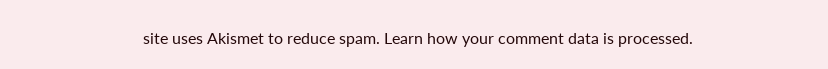site uses Akismet to reduce spam. Learn how your comment data is processed.